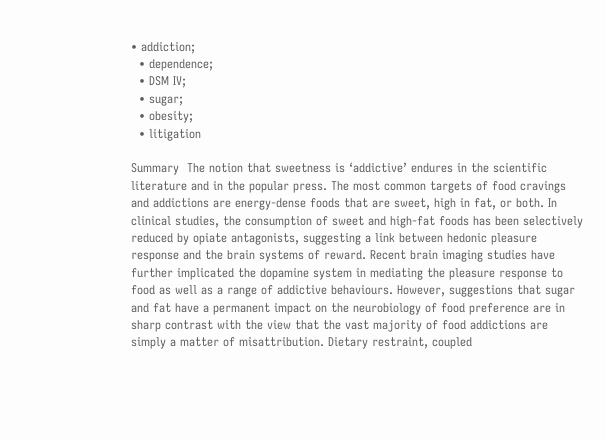• addiction;
  • dependence;
  • DSM IV;
  • sugar;
  • obesity;
  • litigation

Summary  The notion that sweetness is ‘addictive’ endures in the scientific literature and in the popular press. The most common targets of food cravings and addictions are energy-dense foods that are sweet, high in fat, or both. In clinical studies, the consumption of sweet and high-fat foods has been selectively reduced by opiate antagonists, suggesting a link between hedonic pleasure response and the brain systems of reward. Recent brain imaging studies have further implicated the dopamine system in mediating the pleasure response to food as well as a range of addictive behaviours. However, suggestions that sugar and fat have a permanent impact on the neurobiology of food preference are in sharp contrast with the view that the vast majority of food addictions are simply a matter of misattribution. Dietary restraint, coupled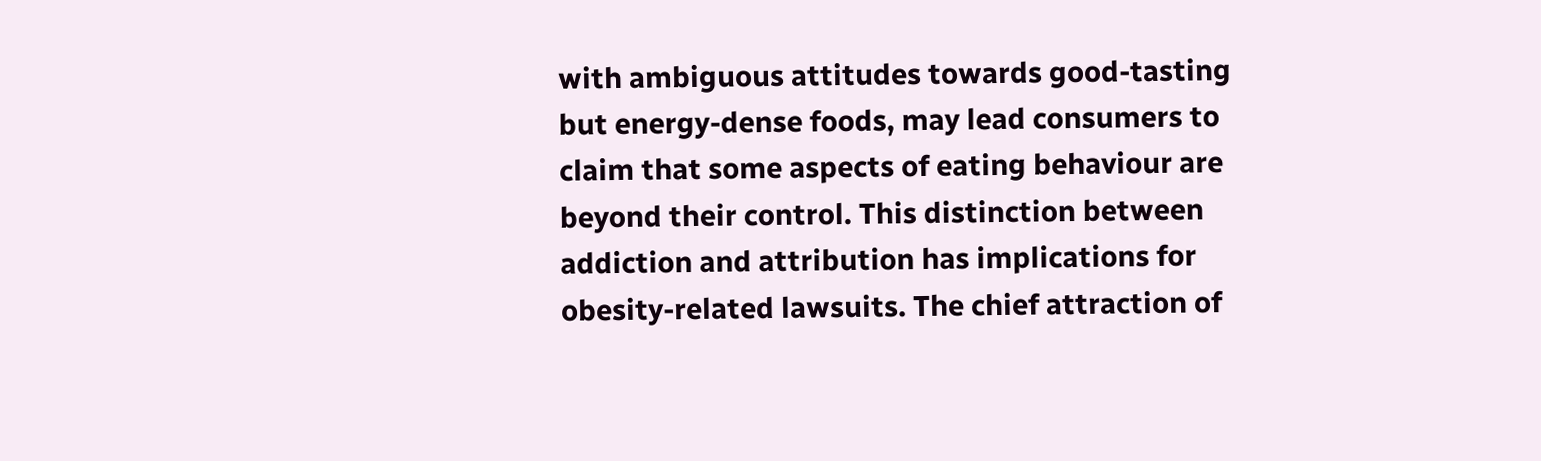with ambiguous attitudes towards good-tasting but energy-dense foods, may lead consumers to claim that some aspects of eating behaviour are beyond their control. This distinction between addiction and attribution has implications for obesity-related lawsuits. The chief attraction of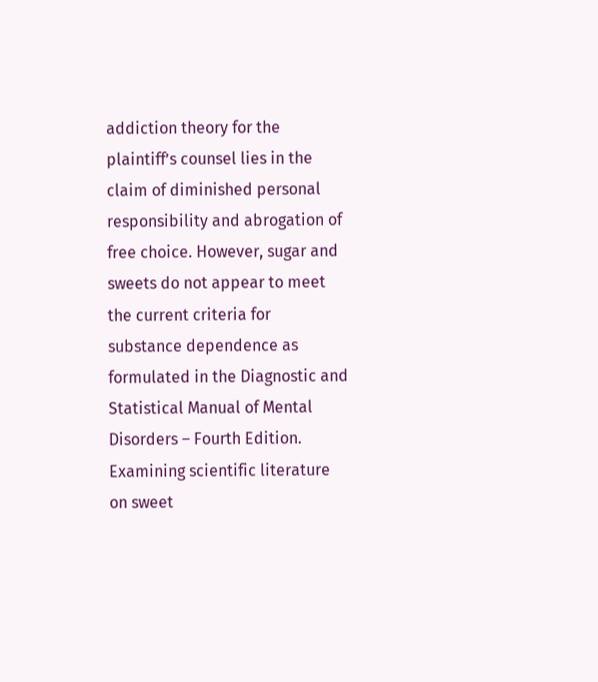addiction theory for the plaintiff’s counsel lies in the claim of diminished personal responsibility and abrogation of free choice. However, sugar and sweets do not appear to meet the current criteria for substance dependence as formulated in the Diagnostic and Statistical Manual of Mental Disorders – Fourth Edition. Examining scientific literature on sweet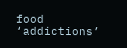food ‘addictions’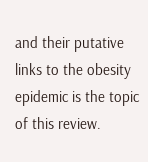and their putative links to the obesity epidemic is the topic of this review.